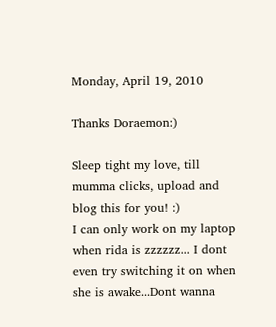Monday, April 19, 2010

Thanks Doraemon:)

Sleep tight my love, till mumma clicks, upload and blog this for you! :)
I can only work on my laptop when rida is zzzzzz... I dont even try switching it on when she is awake...Dont wanna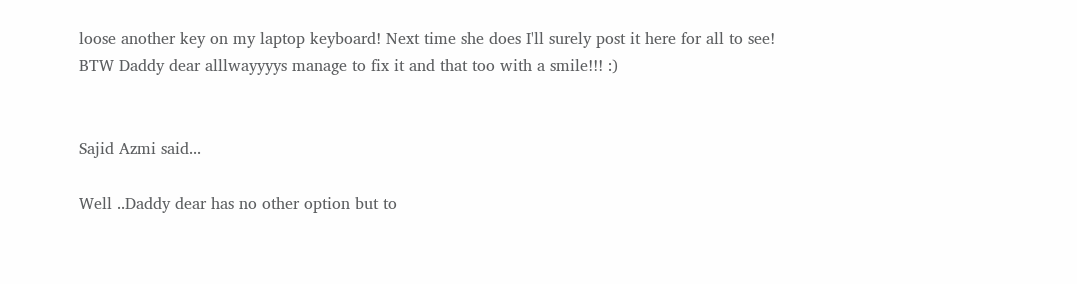loose another key on my laptop keyboard! Next time she does I'll surely post it here for all to see!
BTW Daddy dear alllwayyyys manage to fix it and that too with a smile!!! :)


Sajid Azmi said...

Well ..Daddy dear has no other option but to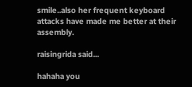smile..also her frequent keyboard attacks have made me better at their assembly.

raisingrida said...

hahaha you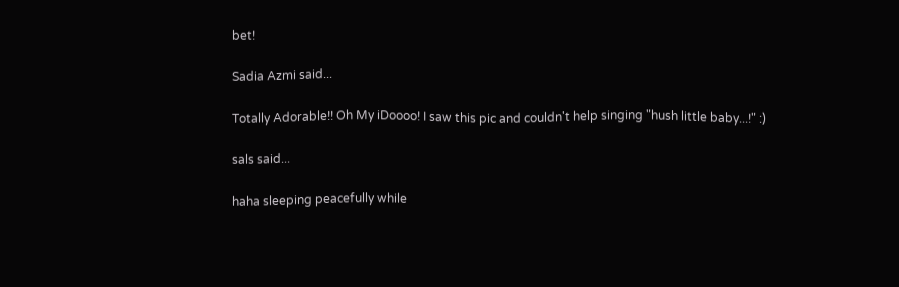bet!

Sadia Azmi said...

Totally Adorable!! Oh My iDoooo! I saw this pic and couldn't help singing "hush little baby...!" :)

sals said...

haha sleeping peacefully while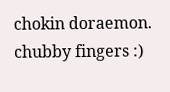chokin doraemon. chubby fingers :)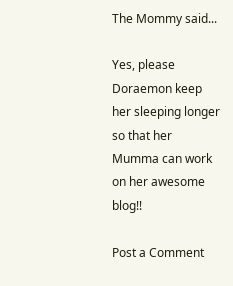The Mommy said...

Yes, please Doraemon keep her sleeping longer so that her Mumma can work on her awesome blog!!

Post a Comment